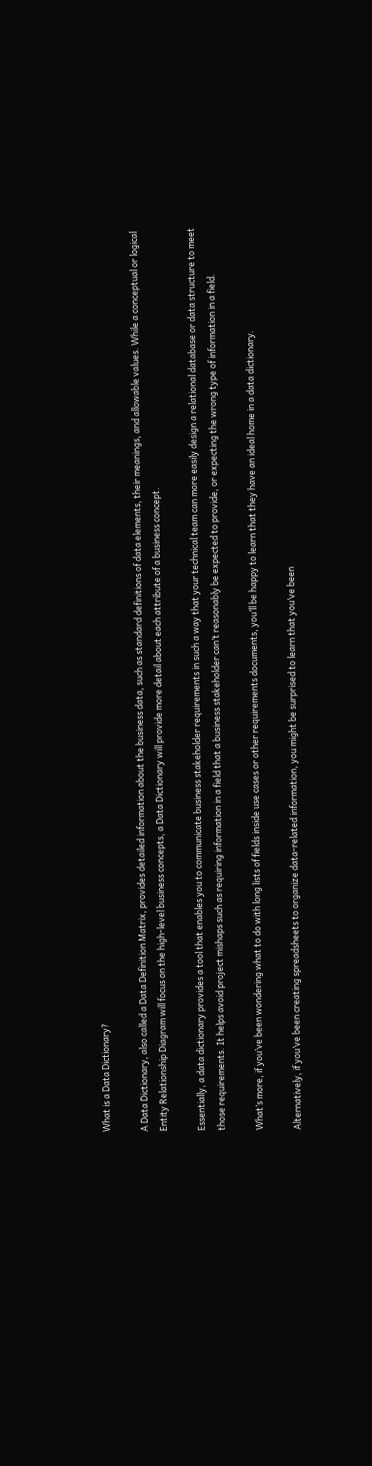What is a Data Dictionary?

A Data Dictionary, also called a Data Definition Matrix, provides detailed information about the business data, such as standard definitions of data elements, their meanings, and allowable values. While a conceptual or logical Entity Relationship Diagram will focus on the high-level business concepts, a Data Dictionary will provide more detail about each attribute of a business concept.

Essentially, a data dictionary provides a tool that enables you to communicate business stakeholder requirements in such a way that your technical team can more easily design a relational database or data structure to meet those requirements. It helps avoid project mishaps such as requiring information in a field that a business stakeholder can’t reasonably be expected to provide, or expecting the wrong type of information in a field.

What’s more, if you’ve been wondering what to do with long lists of fields inside use cases or other requirements documents, you’ll be happy to learn that they have an ideal home in a data dictionary.

Alternatively, if you’ve been creating spreadsheets to organize data-related information, you might be surprised to learn that you’ve been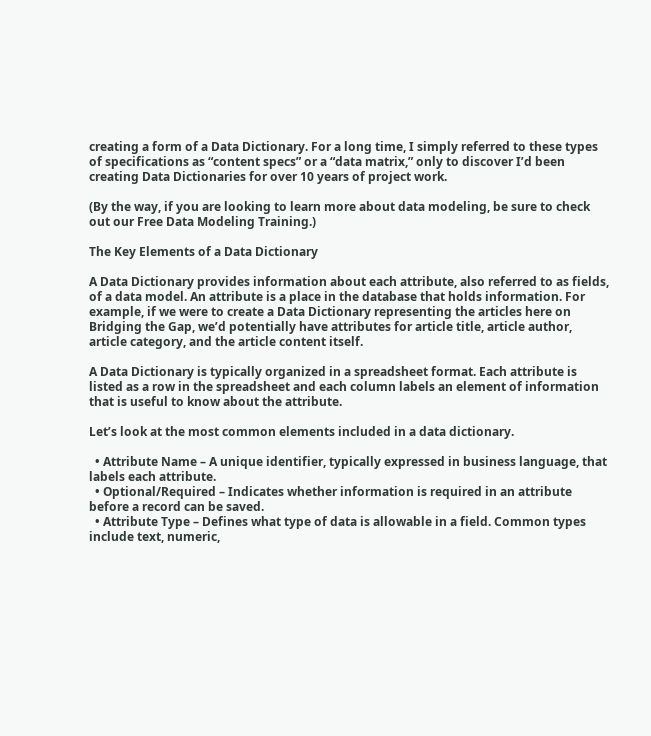creating a form of a Data Dictionary. For a long time, I simply referred to these types of specifications as “content specs” or a “data matrix,” only to discover I’d been creating Data Dictionaries for over 10 years of project work.

(By the way, if you are looking to learn more about data modeling, be sure to check out our Free Data Modeling Training.)

The Key Elements of a Data Dictionary

A Data Dictionary provides information about each attribute, also referred to as fields, of a data model. An attribute is a place in the database that holds information. For example, if we were to create a Data Dictionary representing the articles here on Bridging the Gap, we’d potentially have attributes for article title, article author, article category, and the article content itself.

A Data Dictionary is typically organized in a spreadsheet format. Each attribute is listed as a row in the spreadsheet and each column labels an element of information that is useful to know about the attribute.

Let’s look at the most common elements included in a data dictionary.

  • Attribute Name – A unique identifier, typically expressed in business language, that labels each attribute.
  • Optional/Required – Indicates whether information is required in an attribute before a record can be saved.
  • Attribute Type – Defines what type of data is allowable in a field. Common types include text, numeric,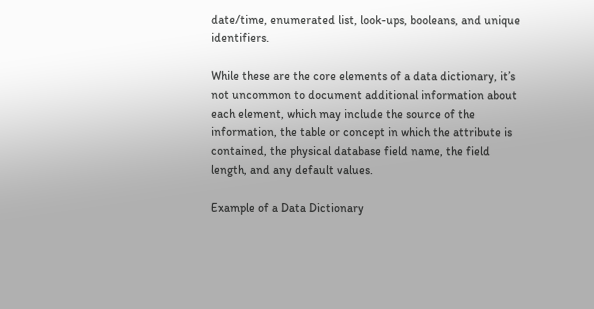date/time, enumerated list, look-ups, booleans, and unique identifiers.

While these are the core elements of a data dictionary, it’s not uncommon to document additional information about each element, which may include the source of the information, the table or concept in which the attribute is contained, the physical database field name, the field length, and any default values.

Example of a Data Dictionary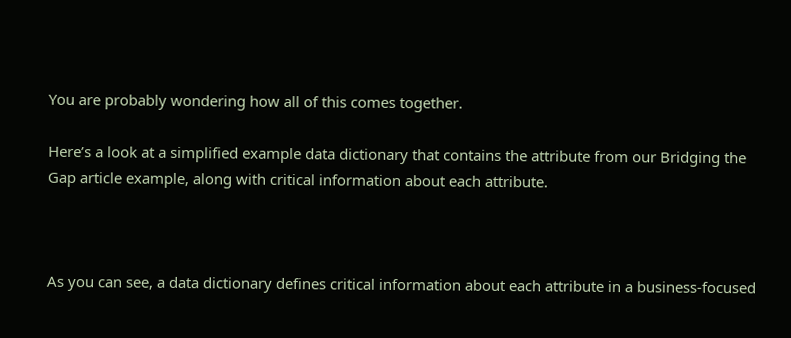You are probably wondering how all of this comes together.

Here’s a look at a simplified example data dictionary that contains the attribute from our Bridging the Gap article example, along with critical information about each attribute.



As you can see, a data dictionary defines critical information about each attribute in a business-focused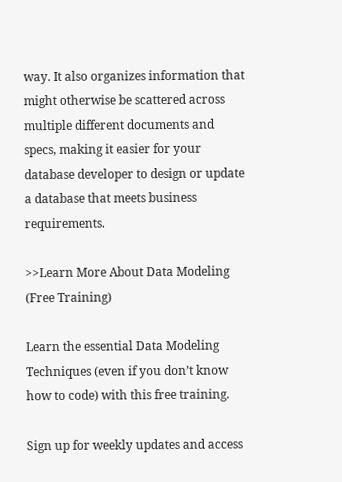way. It also organizes information that might otherwise be scattered across multiple different documents and specs, making it easier for your database developer to design or update a database that meets business requirements.

>>Learn More About Data Modeling (Free Training)

Learn the essential Data Modeling Techniques (even if you don’t know how to code) with this free training.

Sign up for weekly updates and access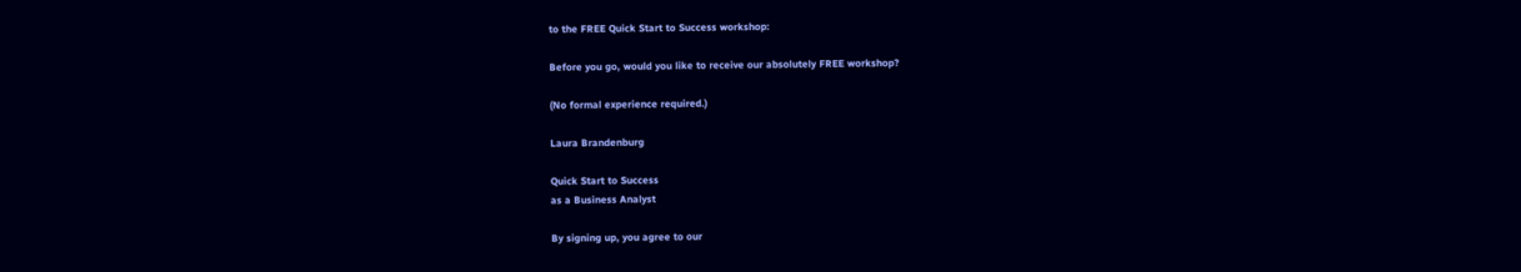to the FREE Quick Start to Success workshop:

Before you go, would you like to receive our absolutely FREE workshop?

(No formal experience required.)

Laura Brandenburg

Quick Start to Success
as a Business Analyst

By signing up, you agree to our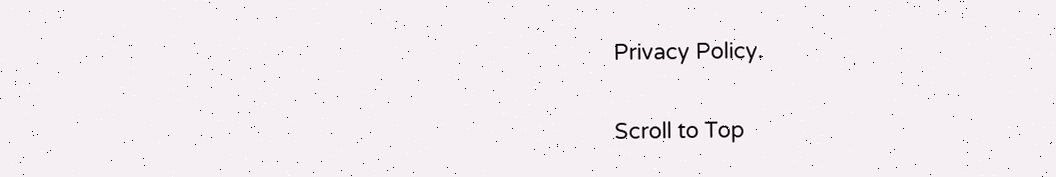Privacy Policy.

Scroll to Top